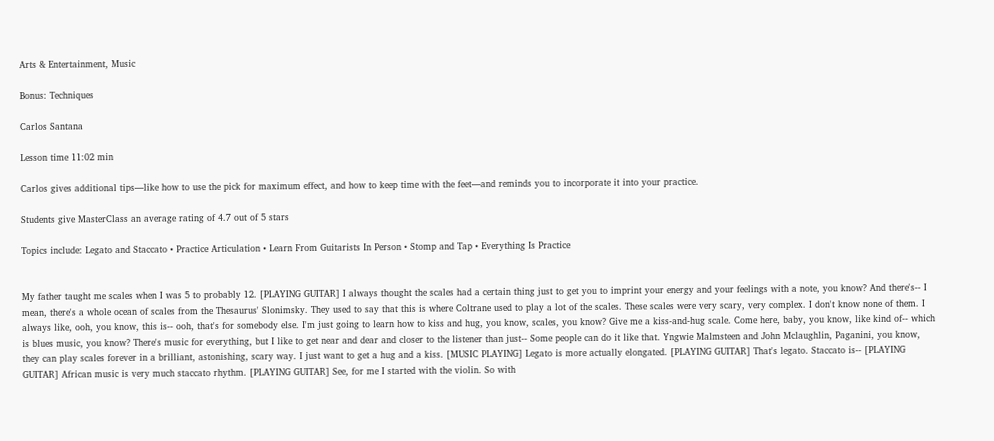Arts & Entertainment, Music

Bonus: Techniques

Carlos Santana

Lesson time 11:02 min

Carlos gives additional tips—like how to use the pick for maximum effect, and how to keep time with the feet—and reminds you to incorporate it into your practice.

Students give MasterClass an average rating of 4.7 out of 5 stars

Topics include: Legato and Staccato • Practice Articulation • Learn From Guitarists In Person • Stomp and Tap • Everything Is Practice


My father taught me scales when I was 5 to probably 12. [PLAYING GUITAR] I always thought the scales had a certain thing just to get you to imprint your energy and your feelings with a note, you know? And there's-- I mean, there's a whole ocean of scales from the Thesaurus' Slonimsky. They used to say that this is where Coltrane used to play a lot of the scales. These scales were very scary, very complex. I don't know none of them. I always like, ooh, you know, this is-- ooh, that's for somebody else. I'm just going to learn how to kiss and hug, you know, scales, you know? Give me a kiss-and-hug scale. Come here, baby, you know, like kind of-- which is blues music, you know? There's music for everything, but I like to get near and dear and closer to the listener than just-- Some people can do it like that. Yngwie Malmsteen and John Mclaughlin, Paganini, you know, they can play scales forever in a brilliant, astonishing, scary way. I just want to get a hug and a kiss. [MUSIC PLAYING] Legato is more actually elongated. [PLAYING GUITAR] That's legato. Staccato is-- [PLAYING GUITAR] African music is very much staccato rhythm. [PLAYING GUITAR] See, for me I started with the violin. So with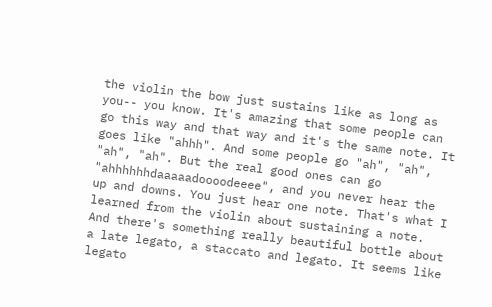the violin the bow just sustains like as long as you-- you know. It's amazing that some people can go this way and that way and it's the same note. It goes like "ahhh". And some people go "ah", "ah", "ah", "ah". But the real good ones can go "ahhhhhhdaaaaadoooodeeee", and you never hear the up and downs. You just hear one note. That's what I learned from the violin about sustaining a note. And there's something really beautiful bottle about a late legato, a staccato and legato. It seems like legato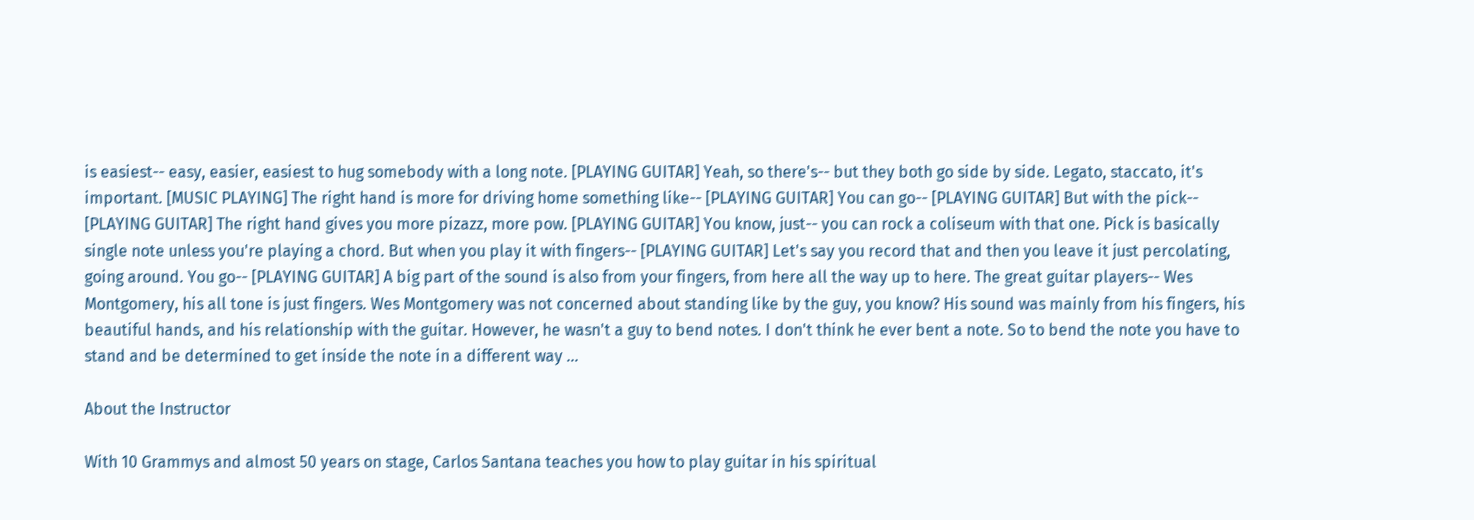is easiest-- easy, easier, easiest to hug somebody with a long note. [PLAYING GUITAR] Yeah, so there's-- but they both go side by side. Legato, staccato, it's important. [MUSIC PLAYING] The right hand is more for driving home something like-- [PLAYING GUITAR] You can go-- [PLAYING GUITAR] But with the pick-- [PLAYING GUITAR] The right hand gives you more pizazz, more pow. [PLAYING GUITAR] You know, just-- you can rock a coliseum with that one. Pick is basically single note unless you're playing a chord. But when you play it with fingers-- [PLAYING GUITAR] Let's say you record that and then you leave it just percolating, going around. You go-- [PLAYING GUITAR] A big part of the sound is also from your fingers, from here all the way up to here. The great guitar players-- Wes Montgomery, his all tone is just fingers. Wes Montgomery was not concerned about standing like by the guy, you know? His sound was mainly from his fingers, his beautiful hands, and his relationship with the guitar. However, he wasn't a guy to bend notes. I don't think he ever bent a note. So to bend the note you have to stand and be determined to get inside the note in a different way ...

About the Instructor

With 10 Grammys and almost 50 years on stage, Carlos Santana teaches you how to play guitar in his spiritual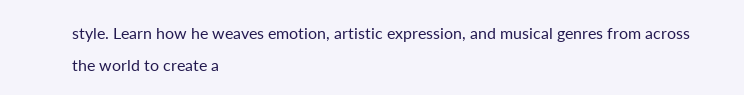style. Learn how he weaves emotion, artistic expression, and musical genres from across the world to create a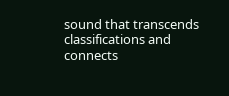sound that transcends classifications and connects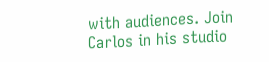with audiences. Join Carlos in his studio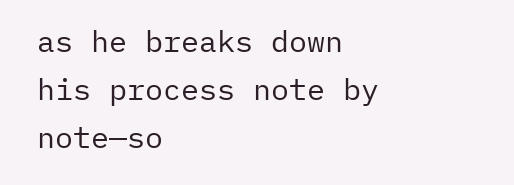as he breaks down his process note by note—so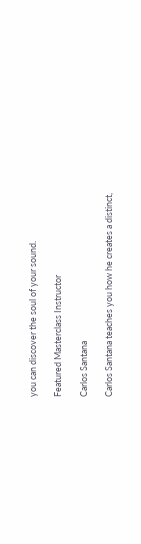you can discover the soul of your sound.

Featured Masterclass Instructor

Carlos Santana

Carlos Santana teaches you how he creates a distinct,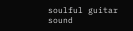soulful guitar sound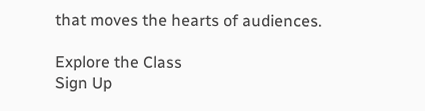that moves the hearts of audiences.

Explore the Class
Sign Up